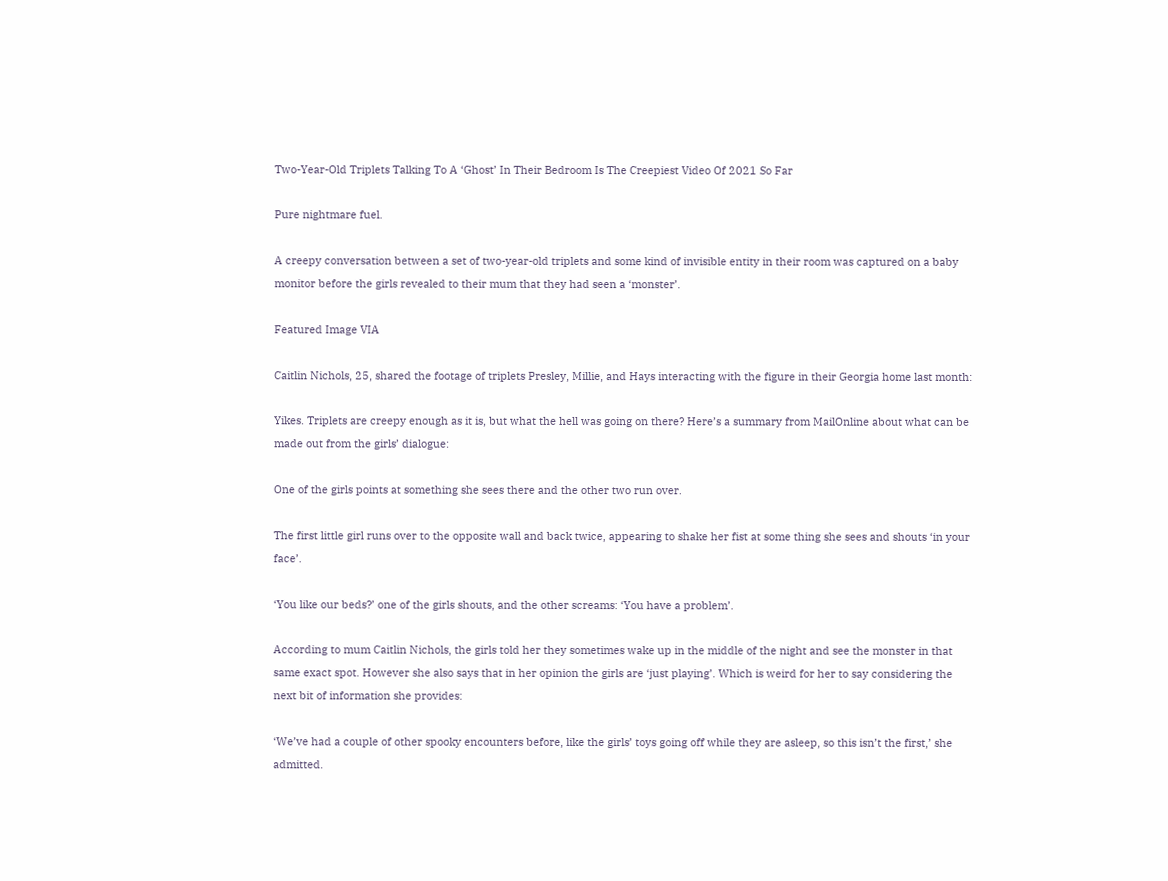Two-Year-Old Triplets Talking To A ‘Ghost’ In Their Bedroom Is The Creepiest Video Of 2021 So Far

Pure nightmare fuel.

A creepy conversation between a set of two-year-old triplets and some kind of invisible entity in their room was captured on a baby monitor before the girls revealed to their mum that they had seen a ‘monster’.

Featured Image VIA

Caitlin Nichols, 25, shared the footage of triplets Presley, Millie, and Hays interacting with the figure in their Georgia home last month:

Yikes. Triplets are creepy enough as it is, but what the hell was going on there? Here’s a summary from MailOnline about what can be made out from the girls’ dialogue:

One of the girls points at something she sees there and the other two run over.

The first little girl runs over to the opposite wall and back twice, appearing to shake her fist at some thing she sees and shouts ‘in your face’.

‘You like our beds?’ one of the girls shouts, and the other screams: ‘You have a problem’.

According to mum Caitlin Nichols, the girls told her they sometimes wake up in the middle of the night and see the monster in that same exact spot. However she also says that in her opinion the girls are ‘just playing’. Which is weird for her to say considering the next bit of information she provides:

‘We’ve had a couple of other spooky encounters before, like the girls’ toys going off while they are asleep, so this isn’t the first,’ she admitted.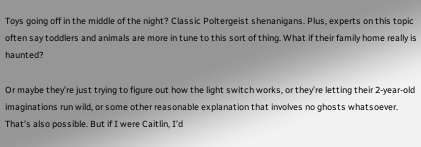Toys going off in the middle of the night? Classic Poltergeist shenanigans. Plus, experts on this topic often say toddlers and animals are more in tune to this sort of thing. What if their family home really is haunted?

Or maybe they’re just trying to figure out how the light switch works, or they’re letting their 2-year-old imaginations run wild, or some other reasonable explanation that involves no ghosts whatsoever. That’s also possible. But if I were Caitlin, I’d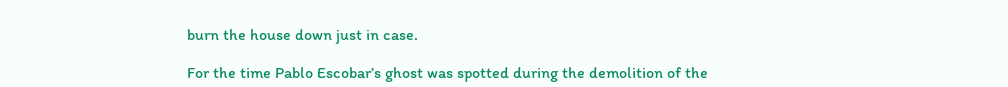burn the house down just in case.

For the time Pablo Escobar’s ghost was spotted during the demolition of the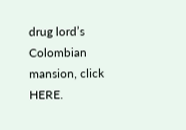drug lord’s Colombian mansion, click HERE.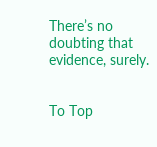There’s no doubting that evidence, surely.


To Top